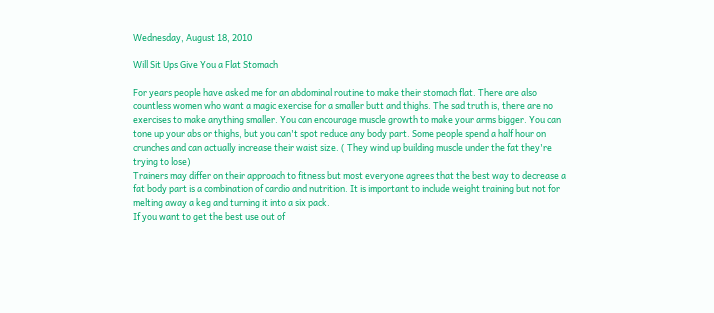Wednesday, August 18, 2010

Will Sit Ups Give You a Flat Stomach

For years people have asked me for an abdominal routine to make their stomach flat. There are also countless women who want a magic exercise for a smaller butt and thighs. The sad truth is, there are no exercises to make anything smaller. You can encourage muscle growth to make your arms bigger. You can tone up your abs or thighs, but you can't spot reduce any body part. Some people spend a half hour on crunches and can actually increase their waist size. ( They wind up building muscle under the fat they're trying to lose)
Trainers may differ on their approach to fitness but most everyone agrees that the best way to decrease a fat body part is a combination of cardio and nutrition. It is important to include weight training but not for melting away a keg and turning it into a six pack.
If you want to get the best use out of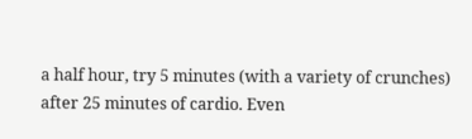a half hour, try 5 minutes (with a variety of crunches) after 25 minutes of cardio. Even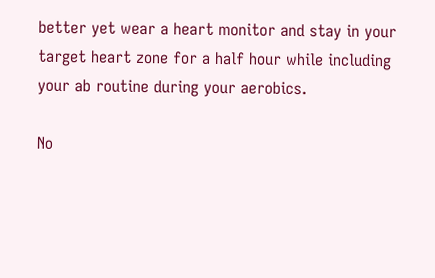better yet wear a heart monitor and stay in your target heart zone for a half hour while including your ab routine during your aerobics.

No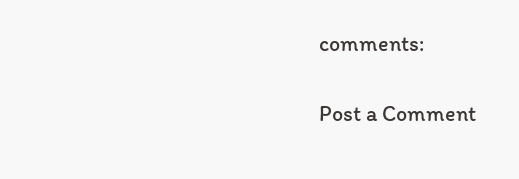comments:

Post a Comment